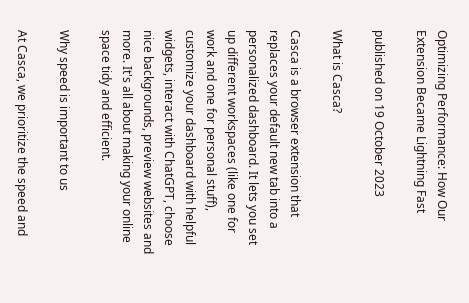Optimizing Performance: How Our Extension Became Lightning Fast

published on 19 October 2023

What is Casca?

Casca is a browser extension that replaces your default new tab into a personalized dashboard. It lets you set up different workspaces (like one for work and one for personal stuff), customize your dashboard with helpful widgets, interact with ChatGPT, choose nice backgrounds, preview websites and more. It's all about making your online space tidy and efficient.

Why speed is important to us

At Casca, we prioritize the speed and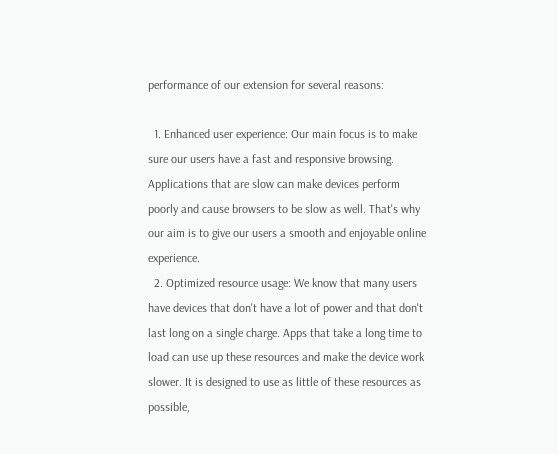performance of our extension for several reasons:

  1. Enhanced user experience: Our main focus is to make sure our users have a fast and responsive browsing. Applications that are slow can make devices perform poorly and cause browsers to be slow as well. That's why our aim is to give our users a smooth and enjoyable online experience.
  2. Optimized resource usage: We know that many users have devices that don't have a lot of power and that don't last long on a single charge. Apps that take a long time to load can use up these resources and make the device work slower. It is designed to use as little of these resources as possible,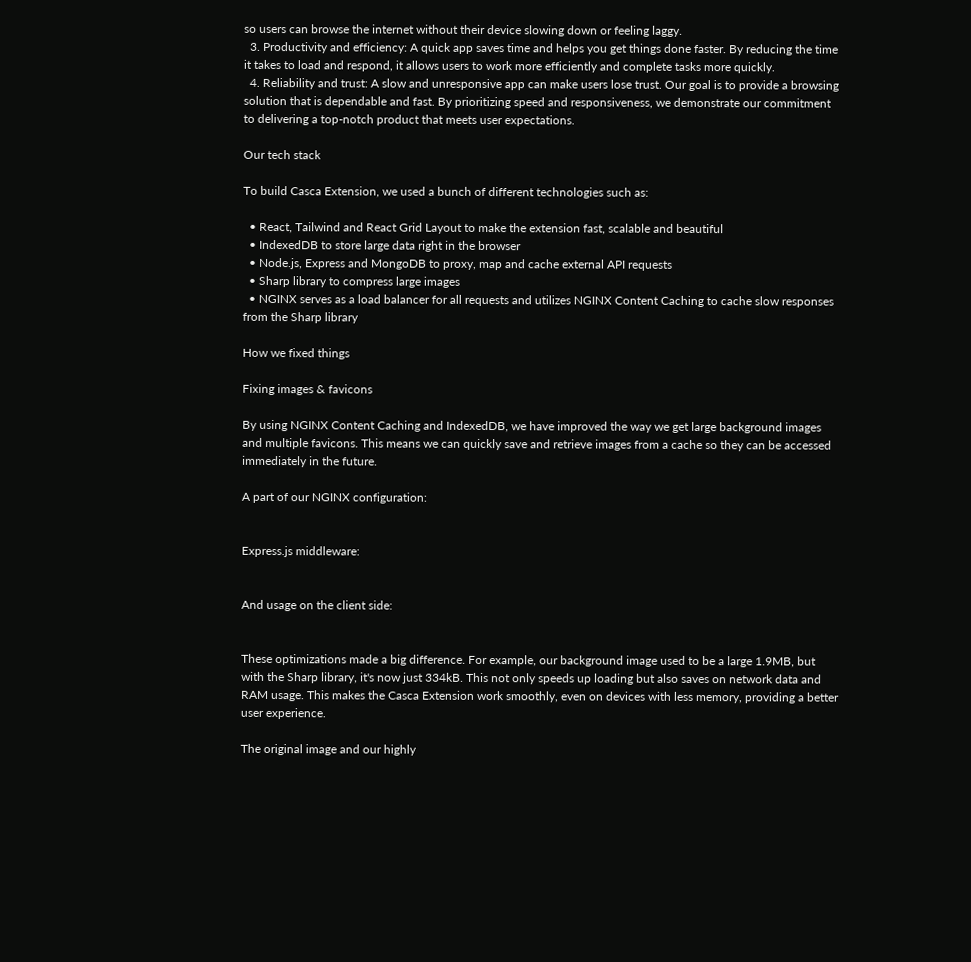so users can browse the internet without their device slowing down or feeling laggy.
  3. Productivity and efficiency: A quick app saves time and helps you get things done faster. By reducing the time it takes to load and respond, it allows users to work more efficiently and complete tasks more quickly.
  4. Reliability and trust: A slow and unresponsive app can make users lose trust. Our goal is to provide a browsing solution that is dependable and fast. By prioritizing speed and responsiveness, we demonstrate our commitment to delivering a top-notch product that meets user expectations.

Our tech stack

To build Casca Extension, we used a bunch of different technologies such as:

  • React, Tailwind and React Grid Layout to make the extension fast, scalable and beautiful
  • IndexedDB to store large data right in the browser
  • Node.js, Express and MongoDB to proxy, map and cache external API requests
  • Sharp library to compress large images
  • NGINX serves as a load balancer for all requests and utilizes NGINX Content Caching to cache slow responses from the Sharp library

How we fixed things

Fixing images & favicons

By using NGINX Content Caching and IndexedDB, we have improved the way we get large background images and multiple favicons. This means we can quickly save and retrieve images from a cache so they can be accessed immediately in the future.

A part of our NGINX configuration:


Express.js middleware:


And usage on the client side:


These optimizations made a big difference. For example, our background image used to be a large 1.9MB, but with the Sharp library, it's now just 334kB. This not only speeds up loading but also saves on network data and RAM usage. This makes the Casca Extension work smoothly, even on devices with less memory, providing a better user experience.

The original image and our highly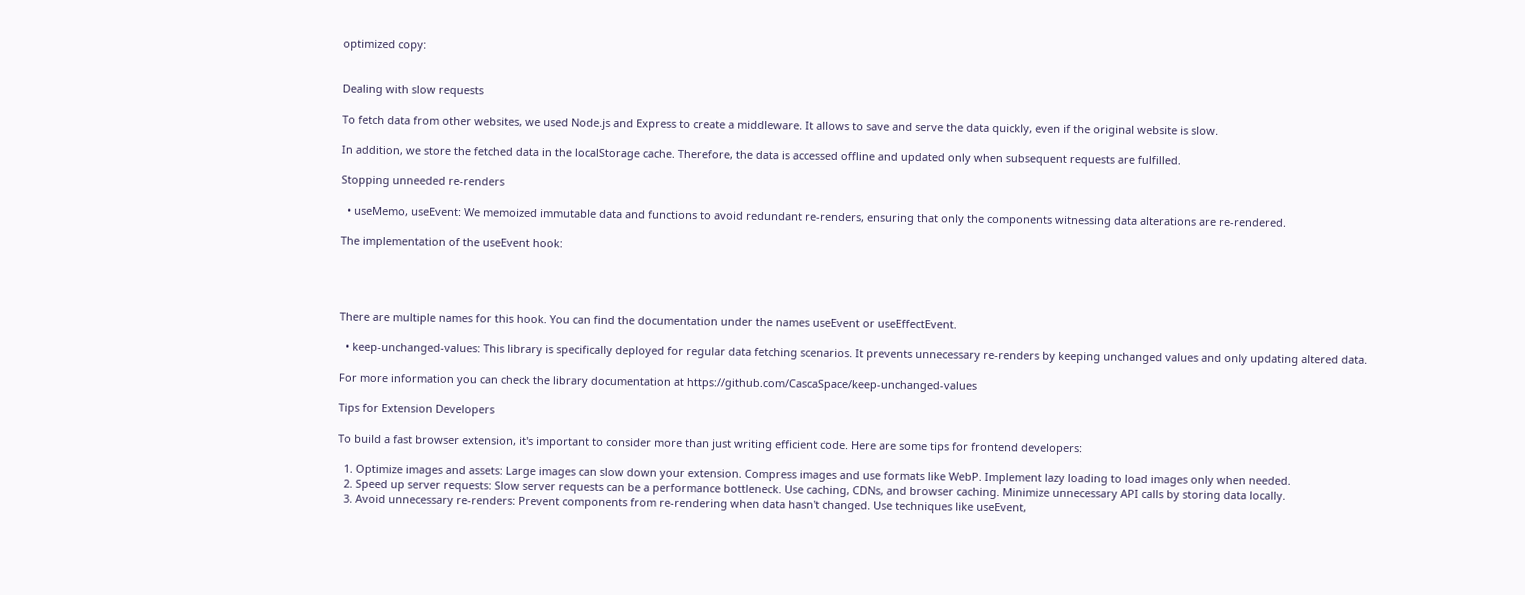optimized copy:


Dealing with slow requests

To fetch data from other websites, we used Node.js and Express to create a middleware. It allows to save and serve the data quickly, even if the original website is slow.

In addition, we store the fetched data in the localStorage cache. Therefore, the data is accessed offline and updated only when subsequent requests are fulfilled.

Stopping unneeded re-renders

  • useMemo, useEvent: We memoized immutable data and functions to avoid redundant re-renders, ensuring that only the components witnessing data alterations are re-rendered.

The implementation of the useEvent hook:




There are multiple names for this hook. You can find the documentation under the names useEvent or useEffectEvent.

  • keep-unchanged-values: This library is specifically deployed for regular data fetching scenarios. It prevents unnecessary re-renders by keeping unchanged values and only updating altered data.

For more information you can check the library documentation at https://github.com/CascaSpace/keep-unchanged-values

Tips for Extension Developers

To build a fast browser extension, it's important to consider more than just writing efficient code. Here are some tips for frontend developers:

  1. Optimize images and assets: Large images can slow down your extension. Compress images and use formats like WebP. Implement lazy loading to load images only when needed.
  2. Speed up server requests: Slow server requests can be a performance bottleneck. Use caching, CDNs, and browser caching. Minimize unnecessary API calls by storing data locally.
  3. Avoid unnecessary re-renders: Prevent components from re-rendering when data hasn't changed. Use techniques like useEvent,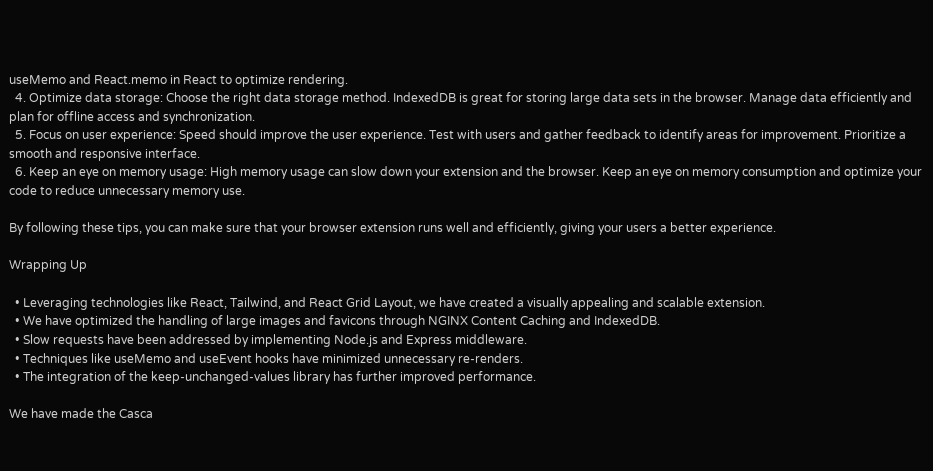useMemo and React.memo in React to optimize rendering.
  4. Optimize data storage: Choose the right data storage method. IndexedDB is great for storing large data sets in the browser. Manage data efficiently and plan for offline access and synchronization.
  5. Focus on user experience: Speed should improve the user experience. Test with users and gather feedback to identify areas for improvement. Prioritize a smooth and responsive interface.
  6. Keep an eye on memory usage: High memory usage can slow down your extension and the browser. Keep an eye on memory consumption and optimize your code to reduce unnecessary memory use.

By following these tips, you can make sure that your browser extension runs well and efficiently, giving your users a better experience.

Wrapping Up

  • Leveraging technologies like React, Tailwind, and React Grid Layout, we have created a visually appealing and scalable extension.
  • We have optimized the handling of large images and favicons through NGINX Content Caching and IndexedDB.
  • Slow requests have been addressed by implementing Node.js and Express middleware.
  • Techniques like useMemo and useEvent hooks have minimized unnecessary re-renders.
  • The integration of the keep-unchanged-values library has further improved performance.

We have made the Casca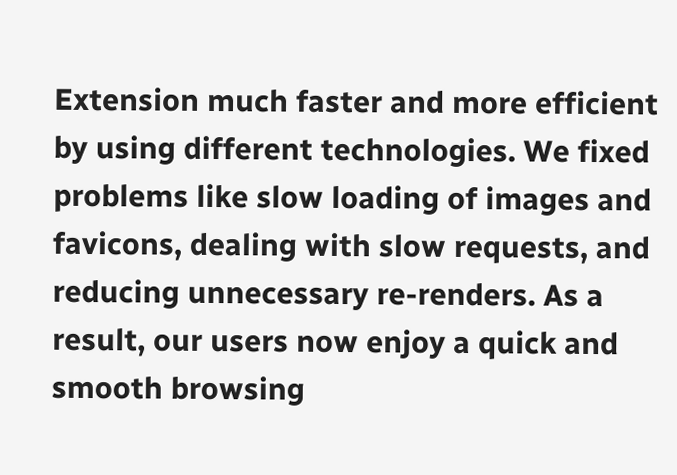Extension much faster and more efficient by using different technologies. We fixed problems like slow loading of images and favicons, dealing with slow requests, and reducing unnecessary re-renders. As a result, our users now enjoy a quick and smooth browsing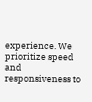experience. We prioritize speed and responsiveness to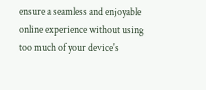ensure a seamless and enjoyable online experience without using too much of your device's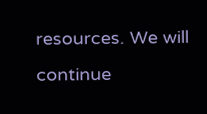resources. We will continue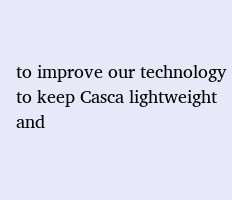to improve our technology to keep Casca lightweight and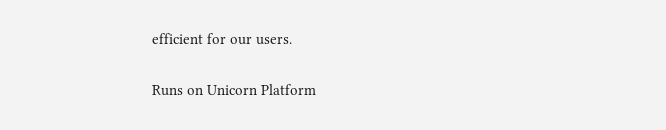efficient for our users.

Runs on Unicorn Platform